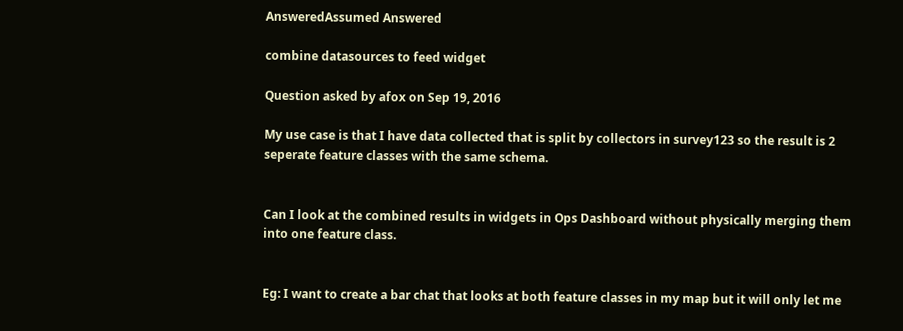AnsweredAssumed Answered

combine datasources to feed widget

Question asked by afox on Sep 19, 2016

My use case is that I have data collected that is split by collectors in survey123 so the result is 2 seperate feature classes with the same schema.


Can I look at the combined results in widgets in Ops Dashboard without physically merging them into one feature class.


Eg: I want to create a bar chat that looks at both feature classes in my map but it will only let me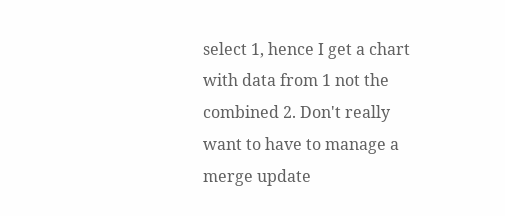select 1, hence I get a chart with data from 1 not the combined 2. Don't really want to have to manage a merge update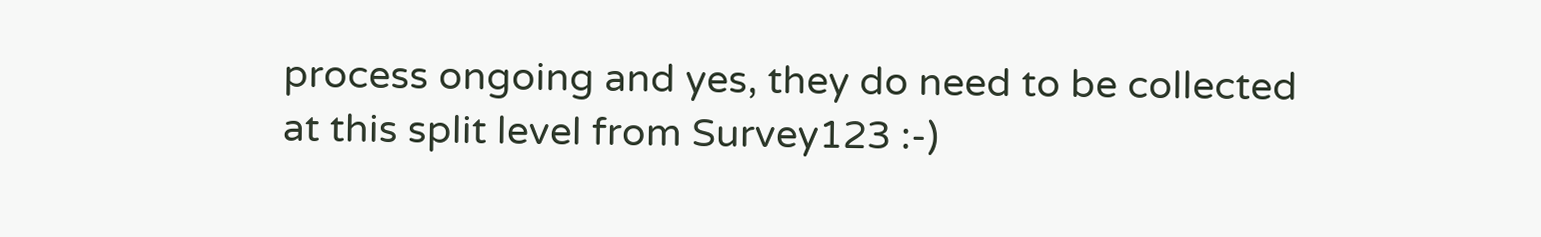process ongoing and yes, they do need to be collected at this split level from Survey123 :-)